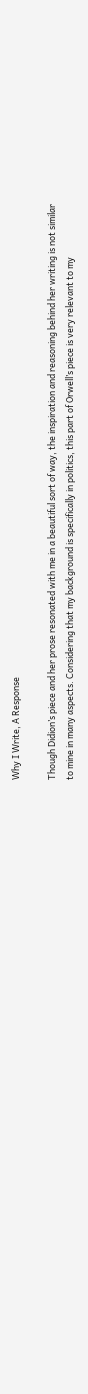Why I Write, A Response

Though Didion’s piece and her prose resonated with me in a beautiful sort of way, the inspiration and reasoning behind her writing is not similar to mine in many aspects. Considering that my background is specifically in politics, this part of Orwell’s piece is very relevant to my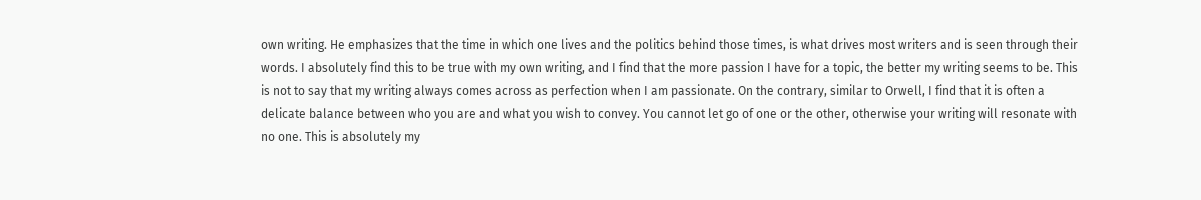own writing. He emphasizes that the time in which one lives and the politics behind those times, is what drives most writers and is seen through their words. I absolutely find this to be true with my own writing, and I find that the more passion I have for a topic, the better my writing seems to be. This is not to say that my writing always comes across as perfection when I am passionate. On the contrary, similar to Orwell, I find that it is often a delicate balance between who you are and what you wish to convey. You cannot let go of one or the other, otherwise your writing will resonate with no one. This is absolutely my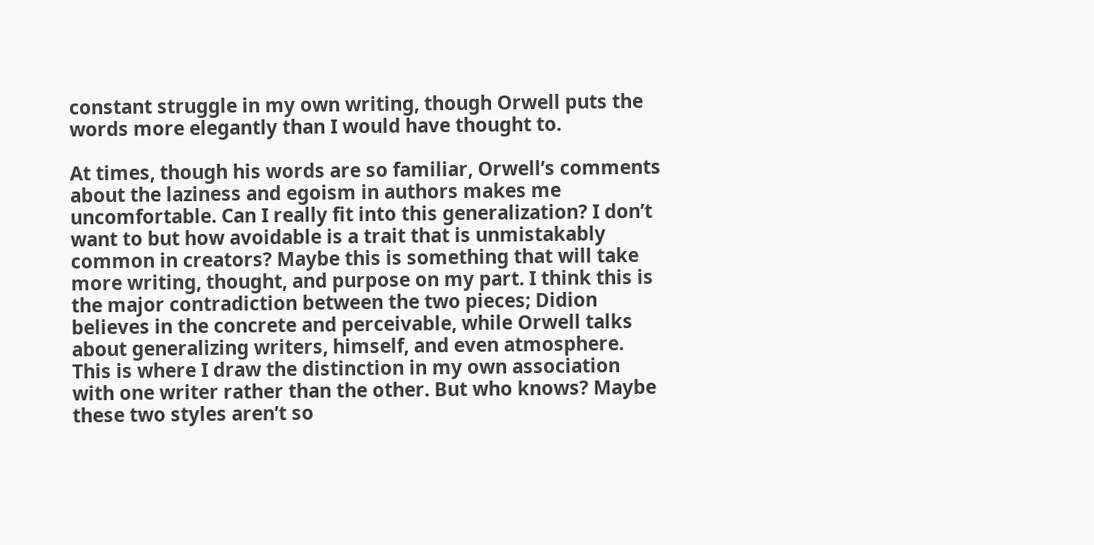constant struggle in my own writing, though Orwell puts the words more elegantly than I would have thought to.

At times, though his words are so familiar, Orwell’s comments about the laziness and egoism in authors makes me uncomfortable. Can I really fit into this generalization? I don’t want to but how avoidable is a trait that is unmistakably common in creators? Maybe this is something that will take more writing, thought, and purpose on my part. I think this is the major contradiction between the two pieces; Didion believes in the concrete and perceivable, while Orwell talks about generalizing writers, himself, and even atmosphere. This is where I draw the distinction in my own association with one writer rather than the other. But who knows? Maybe these two styles aren’t so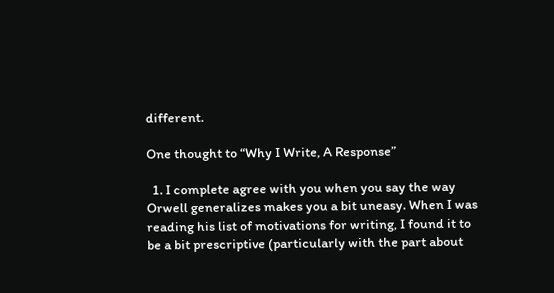different.

One thought to “Why I Write, A Response”

  1. I complete agree with you when you say the way Orwell generalizes makes you a bit uneasy. When I was reading his list of motivations for writing, I found it to be a bit prescriptive (particularly with the part about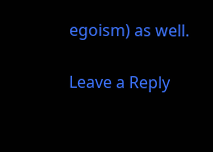egoism) as well.

Leave a Reply